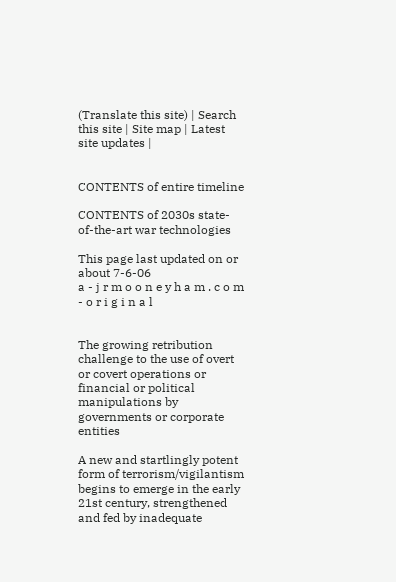(Translate this site) | Search this site | Site map | Latest site updates |


CONTENTS of entire timeline

CONTENTS of 2030s state-of-the-art war technologies

This page last updated on or about 7-6-06
a - j r m o o n e y h a m . c o m - o r i g i n a l


The growing retribution challenge to the use of overt or covert operations or financial or political manipulations by governments or corporate entities

A new and startlingly potent form of terrorism/vigilantism begins to emerge in the early 21st century, strengthened and fed by inadequate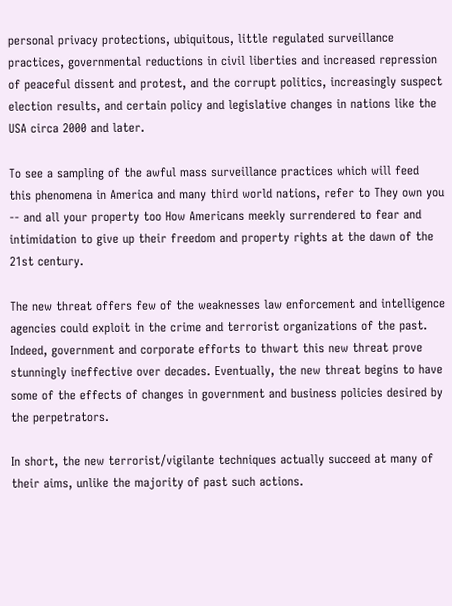personal privacy protections, ubiquitous, little regulated surveillance practices, governmental reductions in civil liberties and increased repression of peaceful dissent and protest, and the corrupt politics, increasingly suspect election results, and certain policy and legislative changes in nations like the USA circa 2000 and later.

To see a sampling of the awful mass surveillance practices which will feed this phenomena in America and many third world nations, refer to They own you -- and all your property too How Americans meekly surrendered to fear and intimidation to give up their freedom and property rights at the dawn of the 21st century.

The new threat offers few of the weaknesses law enforcement and intelligence agencies could exploit in the crime and terrorist organizations of the past. Indeed, government and corporate efforts to thwart this new threat prove stunningly ineffective over decades. Eventually, the new threat begins to have some of the effects of changes in government and business policies desired by the perpetrators.

In short, the new terrorist/vigilante techniques actually succeed at many of their aims, unlike the majority of past such actions.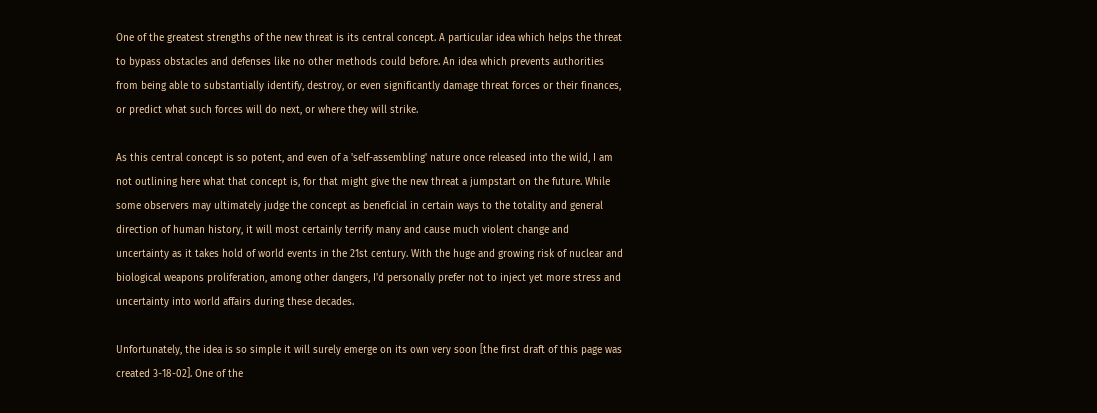One of the greatest strengths of the new threat is its central concept. A particular idea which helps the threat to bypass obstacles and defenses like no other methods could before. An idea which prevents authorities from being able to substantially identify, destroy, or even significantly damage threat forces or their finances, or predict what such forces will do next, or where they will strike.

As this central concept is so potent, and even of a 'self-assembling' nature once released into the wild, I am not outlining here what that concept is, for that might give the new threat a jumpstart on the future. While some observers may ultimately judge the concept as beneficial in certain ways to the totality and general direction of human history, it will most certainly terrify many and cause much violent change and uncertainty as it takes hold of world events in the 21st century. With the huge and growing risk of nuclear and biological weapons proliferation, among other dangers, I'd personally prefer not to inject yet more stress and uncertainty into world affairs during these decades.

Unfortunately, the idea is so simple it will surely emerge on its own very soon [the first draft of this page was created 3-18-02]. One of the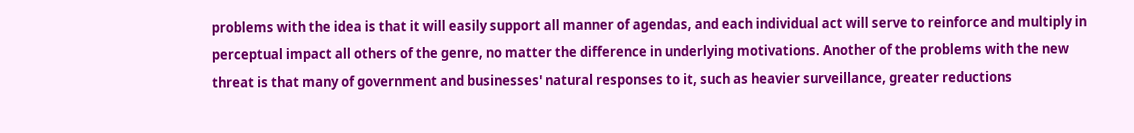problems with the idea is that it will easily support all manner of agendas, and each individual act will serve to reinforce and multiply in perceptual impact all others of the genre, no matter the difference in underlying motivations. Another of the problems with the new threat is that many of government and businesses' natural responses to it, such as heavier surveillance, greater reductions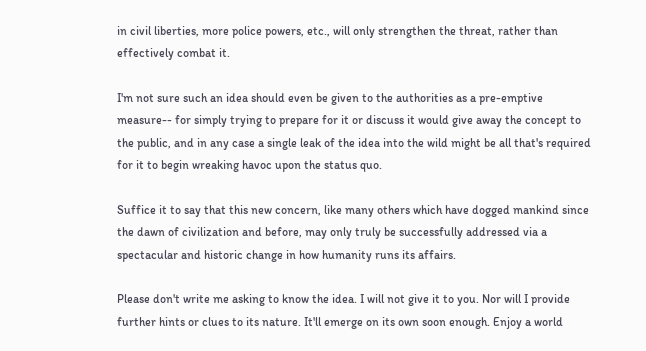in civil liberties, more police powers, etc., will only strengthen the threat, rather than effectively combat it.

I'm not sure such an idea should even be given to the authorities as a pre-emptive measure-- for simply trying to prepare for it or discuss it would give away the concept to the public, and in any case a single leak of the idea into the wild might be all that's required for it to begin wreaking havoc upon the status quo.

Suffice it to say that this new concern, like many others which have dogged mankind since the dawn of civilization and before, may only truly be successfully addressed via a spectacular and historic change in how humanity runs its affairs.

Please don't write me asking to know the idea. I will not give it to you. Nor will I provide further hints or clues to its nature. It'll emerge on its own soon enough. Enjoy a world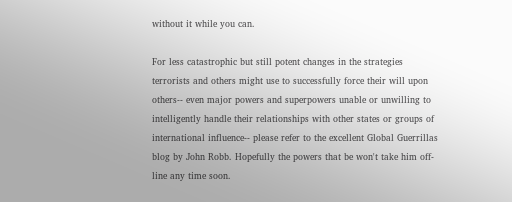without it while you can.

For less catastrophic but still potent changes in the strategies terrorists and others might use to successfully force their will upon others-- even major powers and superpowers unable or unwilling to intelligently handle their relationships with other states or groups of international influence-- please refer to the excellent Global Guerrillas blog by John Robb. Hopefully the powers that be won't take him off-line any time soon.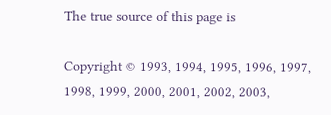The true source of this page is

Copyright © 1993, 1994, 1995, 1996, 1997, 1998, 1999, 2000, 2001, 2002, 2003,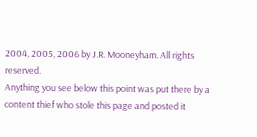2004, 2005, 2006 by J.R. Mooneyham. All rights reserved.
Anything you see below this point was put there by a content thief who stole this page and posted it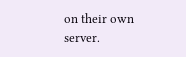on their own server.